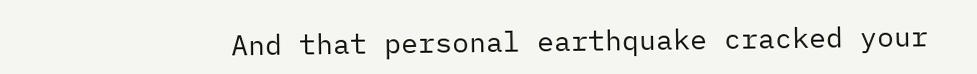And that personal earthquake cracked your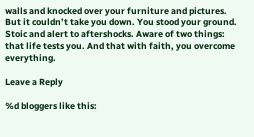walls and knocked over your furniture and pictures. But it couldn’t take you down. You stood your ground. Stoic and alert to aftershocks. Aware of two things: that life tests you. And that with faith, you overcome everything.

Leave a Reply

%d bloggers like this: